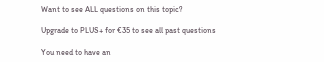Want to see ALL questions on this topic?

Upgrade to PLUS+ for €35 to see all past questions

You need to have an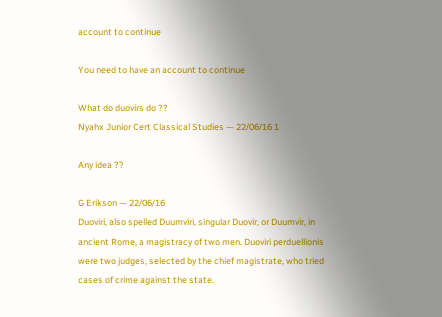account to continue

You need to have an account to continue

What do duovirs do ??
Nyahx Junior Cert Classical Studies — 22/06/16 1

Any idea ??

G Erikson — 22/06/16
Duoviri, also spelled Duumviri, singular Duovir, or Duumvir, in ancient Rome, a magistracy of two men. Duoviri perduellionis were two judges, selected by the chief magistrate, who tried cases of crime against the state.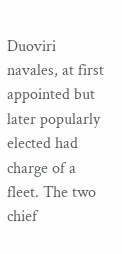Duoviri navales, at first appointed but later popularly elected had charge of a fleet. The two chief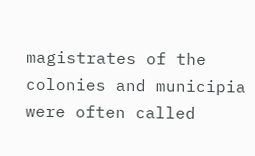magistrates of the colonies and municipia were often called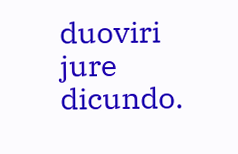duoviri jure dicundo.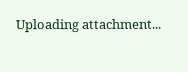Uploading attachment...